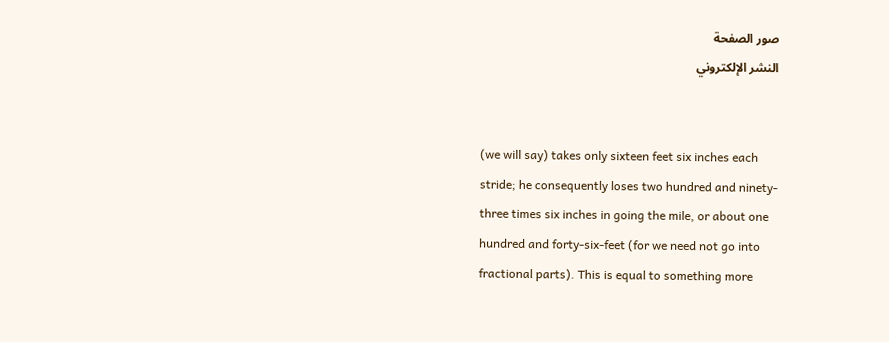صور الصفحة
النشر الإلكتروني


(we will say) takes only sixteen feet six inches each
stride; he consequently loses two hundred and ninety-
three times six inches in going the mile, or about one
hundred and forty-six-feet (for we need not go into
fractional parts). This is equal to something more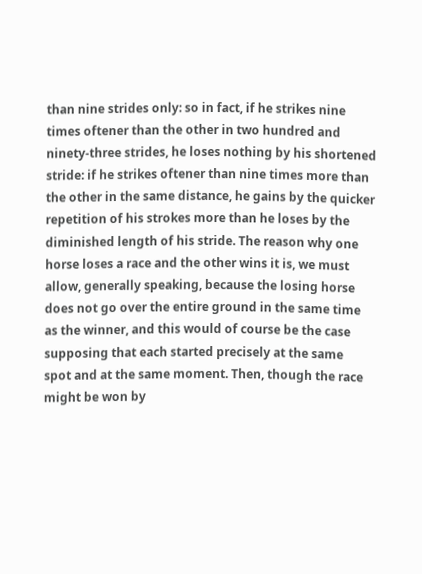than nine strides only: so in fact, if he strikes nine
times oftener than the other in two hundred and
ninety-three strides, he loses nothing by his shortened
stride: if he strikes oftener than nine times more than
the other in the same distance, he gains by the quicker
repetition of his strokes more than he loses by the
diminished length of his stride. The reason why one
horse loses a race and the other wins it is, we must
allow, generally speaking, because the losing horse
does not go over the entire ground in the same time
as the winner, and this would of course be the case
supposing that each started precisely at the same
spot and at the same moment. Then, though the race
might be won by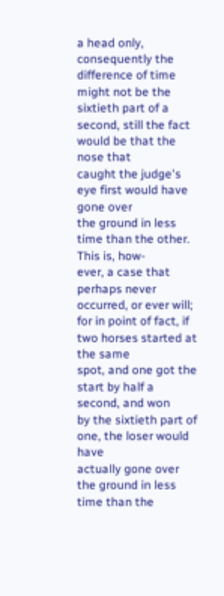a head only, consequently the
difference of time might not be the sixtieth part of a
second, still the fact would be that the nose that
caught the judge's eye first would have gone over
the ground in less time than the other. This is, how-
ever, a case that perhaps never occurred, or ever will;
for in point of fact, if two horses started at the same
spot, and one got the start by half a second, and won
by the sixtieth part of one, the loser would have
actually gone over the ground in less time than the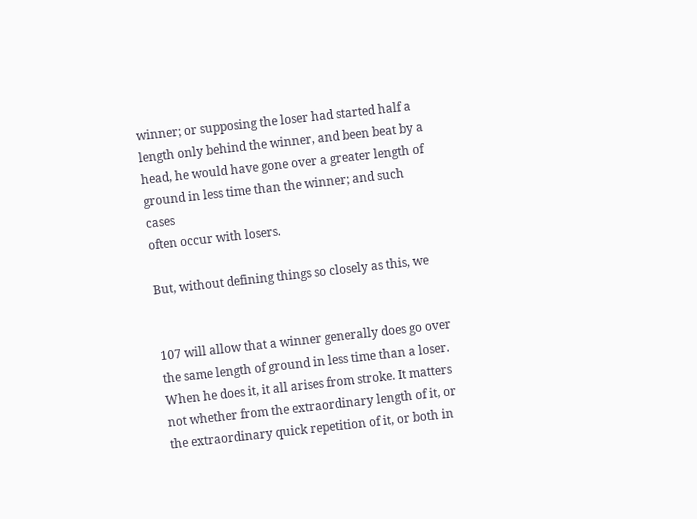winner; or supposing the loser had started half a
length only behind the winner, and been beat by a
head, he would have gone over a greater length of
ground in less time than the winner; and such cases
often occur with losers.

But, without defining things so closely as this, we


107 will allow that a winner generally does go over the same length of ground in less time than a loser. When he does it, it all arises from stroke. It matters not whether from the extraordinary length of it, or the extraordinary quick repetition of it, or both in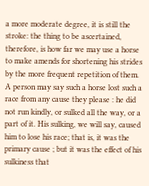a more moderate degree, it is still the stroke: the thing to be ascertained, therefore, is how far we may use a horse to make amends for shortening his strides by the more frequent repetition of them. A person may say such a horse lost such a race from any cause they please : he did not run kindly, or sulked all the way, or a part of it. His sulking, we will say, caused him to lose his race; that is, it was the primary cause ; but it was the effect of his sulkiness that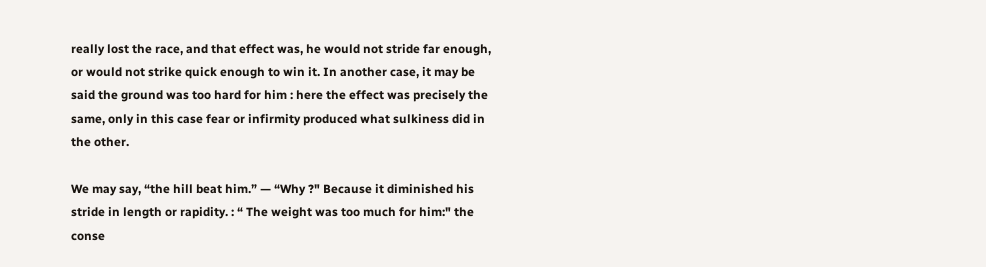really lost the race, and that effect was, he would not stride far enough, or would not strike quick enough to win it. In another case, it may be said the ground was too hard for him : here the effect was precisely the same, only in this case fear or infirmity produced what sulkiness did in the other.

We may say, “the hill beat him.” — “Why ?" Because it diminished his stride in length or rapidity. : “ The weight was too much for him:" the conse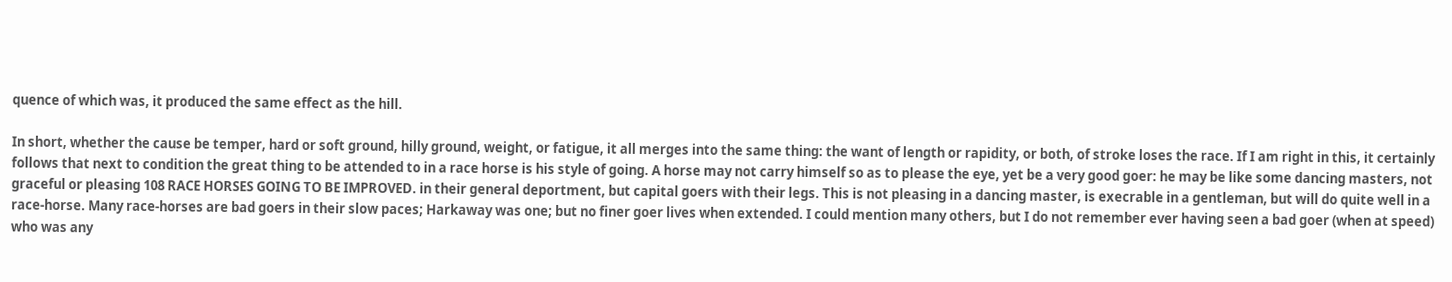quence of which was, it produced the same effect as the hill.

In short, whether the cause be temper, hard or soft ground, hilly ground, weight, or fatigue, it all merges into the same thing: the want of length or rapidity, or both, of stroke loses the race. If I am right in this, it certainly follows that next to condition the great thing to be attended to in a race horse is his style of going. A horse may not carry himself so as to please the eye, yet be a very good goer: he may be like some dancing masters, not graceful or pleasing 108 RACE HORSES GOING TO BE IMPROVED. in their general deportment, but capital goers with their legs. This is not pleasing in a dancing master, is execrable in a gentleman, but will do quite well in a race-horse. Many race-horses are bad goers in their slow paces; Harkaway was one; but no finer goer lives when extended. I could mention many others, but I do not remember ever having seen a bad goer (when at speed) who was any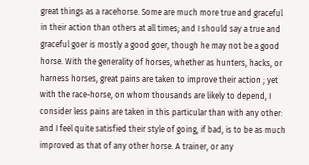great things as a racehorse. Some are much more true and graceful in their action than others at all times; and I should say a true and graceful goer is mostly a good goer, though he may not be a good horse. With the generality of horses, whether as hunters, hacks, or harness horses, great pains are taken to improve their action ; yet with the race-horse, on whom thousands are likely to depend, I consider less pains are taken in this particular than with any other: and I feel quite satisfied their style of going, if bad, is to be as much improved as that of any other horse. A trainer, or any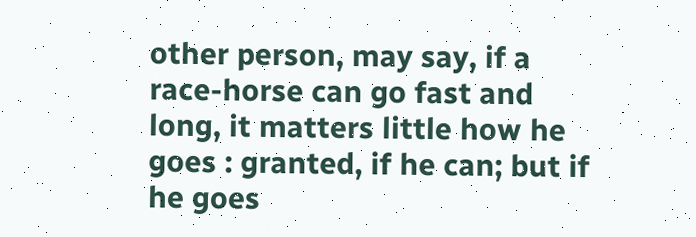other person, may say, if a race-horse can go fast and long, it matters little how he goes : granted, if he can; but if he goes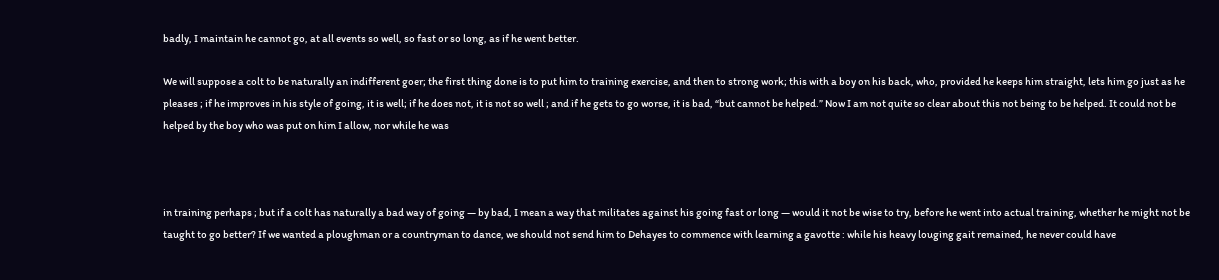badly, I maintain he cannot go, at all events so well, so fast or so long, as if he went better.

We will suppose a colt to be naturally an indifferent goer; the first thing done is to put him to training exercise, and then to strong work; this with a boy on his back, who, provided he keeps him straight, lets him go just as he pleases ; if he improves in his style of going, it is well; if he does not, it is not so well ; and if he gets to go worse, it is bad, “but cannot be helped.” Now I am not quite so clear about this not being to be helped. It could not be helped by the boy who was put on him I allow, nor while he was



in training perhaps ; but if a colt has naturally a bad way of going — by bad, I mean a way that militates against his going fast or long — would it not be wise to try, before he went into actual training, whether he might not be taught to go better? If we wanted a ploughman or a countryman to dance, we should not send him to Dehayes to commence with learning a gavotte : while his heavy louging gait remained, he never could have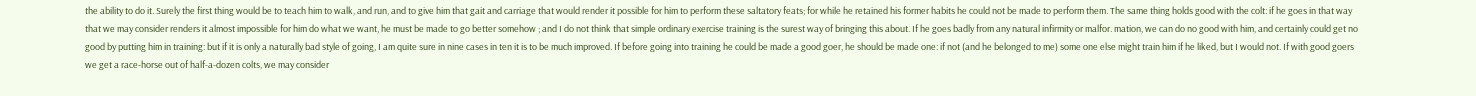the ability to do it. Surely the first thing would be to teach him to walk, and run, and to give him that gait and carriage that would render it possible for him to perform these saltatory feats; for while he retained his former habits he could not be made to perform them. The same thing holds good with the colt: if he goes in that way that we may consider renders it almost impossible for him do what we want, he must be made to go better somehow ; and I do not think that simple ordinary exercise training is the surest way of bringing this about. If he goes badly from any natural infirmity or malfor. mation, we can do no good with him, and certainly could get no good by putting him in training: but if it is only a naturally bad style of going, I am quite sure in nine cases in ten it is to be much improved. If before going into training he could be made a good goer, he should be made one: if not (and he belonged to me) some one else might train him if he liked, but I would not. If with good goers we get a race-horse out of half-a-dozen colts, we may consider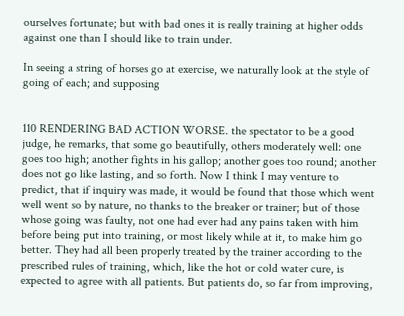ourselves fortunate; but with bad ones it is really training at higher odds against one than I should like to train under.

In seeing a string of horses go at exercise, we naturally look at the style of going of each; and supposing


110 RENDERING BAD ACTION WORSE. the spectator to be a good judge, he remarks, that some go beautifully, others moderately well: one goes too high; another fights in his gallop; another goes too round; another does not go like lasting, and so forth. Now I think I may venture to predict, that if inquiry was made, it would be found that those which went well went so by nature, no thanks to the breaker or trainer; but of those whose going was faulty, not one had ever had any pains taken with him before being put into training, or most likely while at it, to make him go better. They had all been properly treated by the trainer according to the prescribed rules of training, which, like the hot or cold water cure, is expected to agree with all patients. But patients do, so far from improving,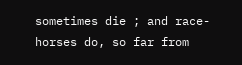sometimes die ; and race-horses do, so far from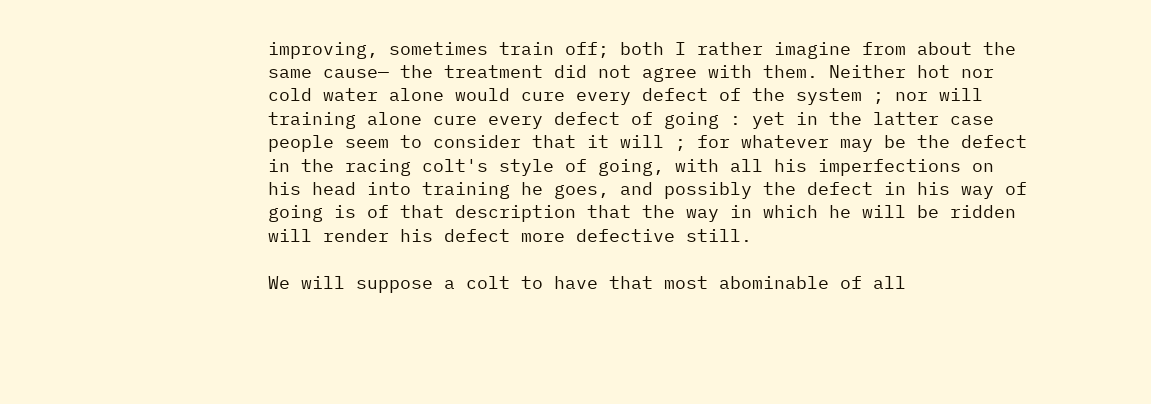improving, sometimes train off; both I rather imagine from about the same cause— the treatment did not agree with them. Neither hot nor cold water alone would cure every defect of the system ; nor will training alone cure every defect of going : yet in the latter case people seem to consider that it will ; for whatever may be the defect in the racing colt's style of going, with all his imperfections on his head into training he goes, and possibly the defect in his way of going is of that description that the way in which he will be ridden will render his defect more defective still.

We will suppose a colt to have that most abominable of all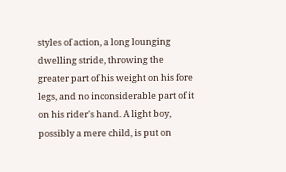styles of action, a long lounging dwelling stride, throwing the greater part of his weight on his fore legs, and no inconsiderable part of it on his rider's hand. A light boy, possibly a mere child, is put on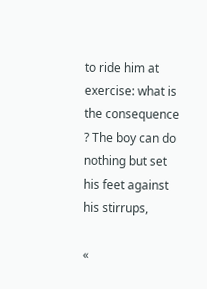to ride him at exercise: what is the consequence ? The boy can do nothing but set his feet against his stirrups,

«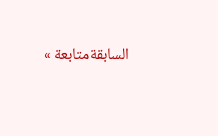السابقةمتابعة »